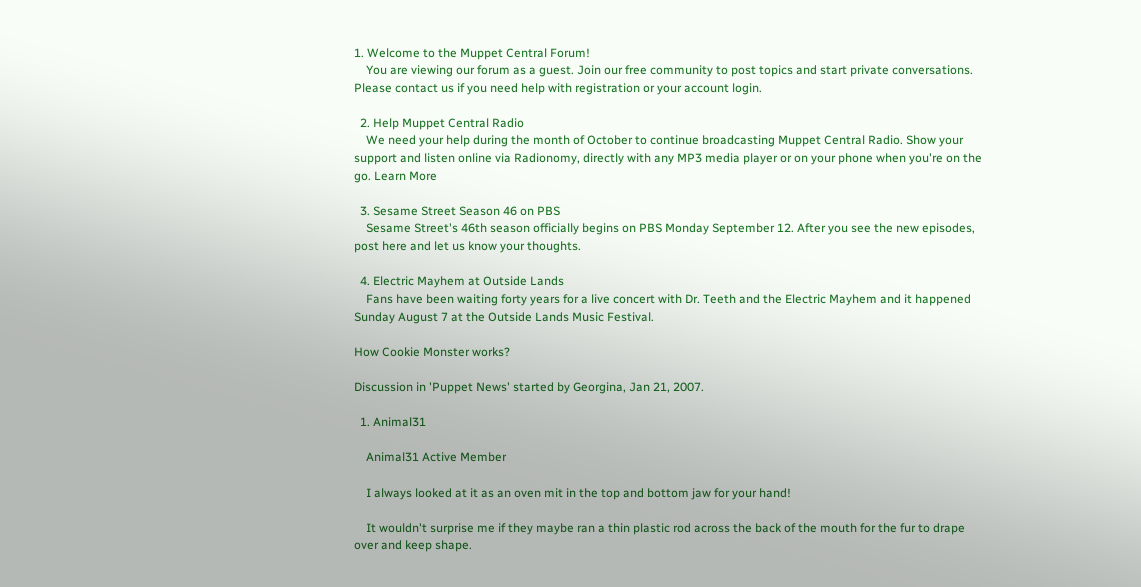1. Welcome to the Muppet Central Forum!
    You are viewing our forum as a guest. Join our free community to post topics and start private conversations. Please contact us if you need help with registration or your account login.

  2. Help Muppet Central Radio
    We need your help during the month of October to continue broadcasting Muppet Central Radio. Show your support and listen online via Radionomy, directly with any MP3 media player or on your phone when you're on the go. Learn More

  3. Sesame Street Season 46 on PBS
    Sesame Street's 46th season officially begins on PBS Monday September 12. After you see the new episodes, post here and let us know your thoughts.

  4. Electric Mayhem at Outside Lands
    Fans have been waiting forty years for a live concert with Dr. Teeth and the Electric Mayhem and it happened Sunday August 7 at the Outside Lands Music Festival.

How Cookie Monster works?

Discussion in 'Puppet News' started by Georgina, Jan 21, 2007.

  1. Animal31

    Animal31 Active Member

    I always looked at it as an oven mit in the top and bottom jaw for your hand!

    It wouldn't surprise me if they maybe ran a thin plastic rod across the back of the mouth for the fur to drape over and keep shape.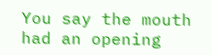You say the mouth had an opening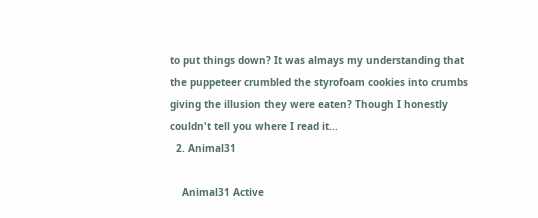to put things down? It was almays my understanding that the puppeteer crumbled the styrofoam cookies into crumbs giving the illusion they were eaten? Though I honestly couldn't tell you where I read it...
  2. Animal31

    Animal31 Active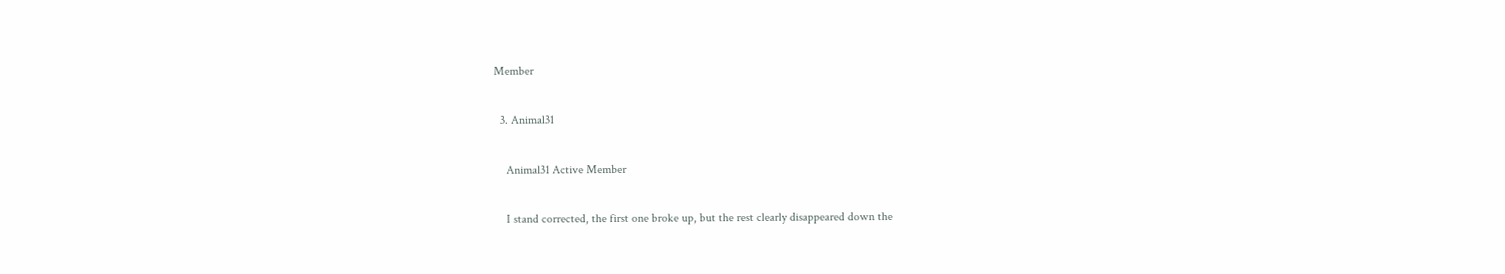Member

  3. Animal31

    Animal31 Active Member

    I stand corrected, the first one broke up, but the rest clearly disappeared down the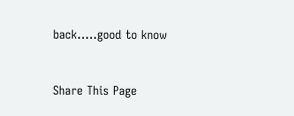back.....good to know


Share This Page